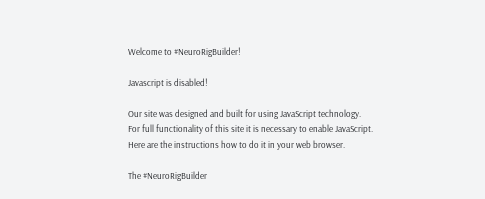Welcome to #NeuroRigBuilder!

Javascript is disabled!

Our site was designed and built for using JavaScript technology.
For full functionality of this site it is necessary to enable JavaScript.
Here are the instructions how to do it in your web browser.

The #NeuroRigBuilder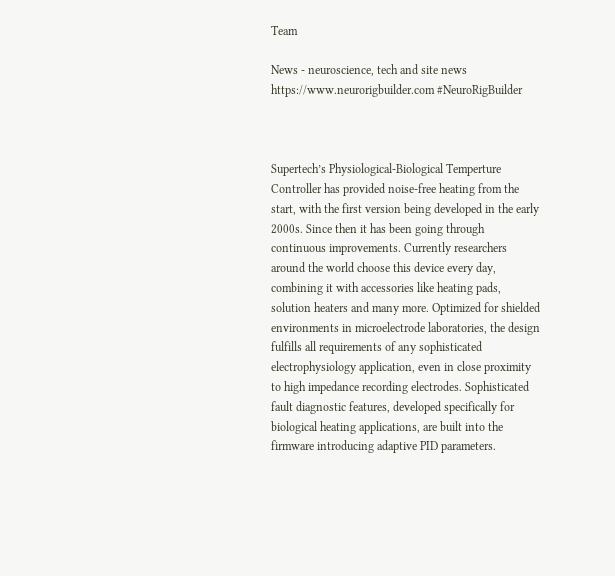Team

News - neuroscience, tech and site news
https://www.neurorigbuilder.com #NeuroRigBuilder



Supertech’s Physiological-Biological Temperture Controller has provided noise-free heating from the start, with the first version being developed in the early 2000s. Since then it has been going through continuous improvements. Currently researchers around the world choose this device every day, combining it with accessories like heating pads, solution heaters and many more. Optimized for shielded environments in microelectrode laboratories, the design fulfills all requirements of any sophisticated electrophysiology application, even in close proximity to high impedance recording electrodes. Sophisticated fault diagnostic features, developed specifically for biological heating applications, are built into the firmware introducing adaptive PID parameters.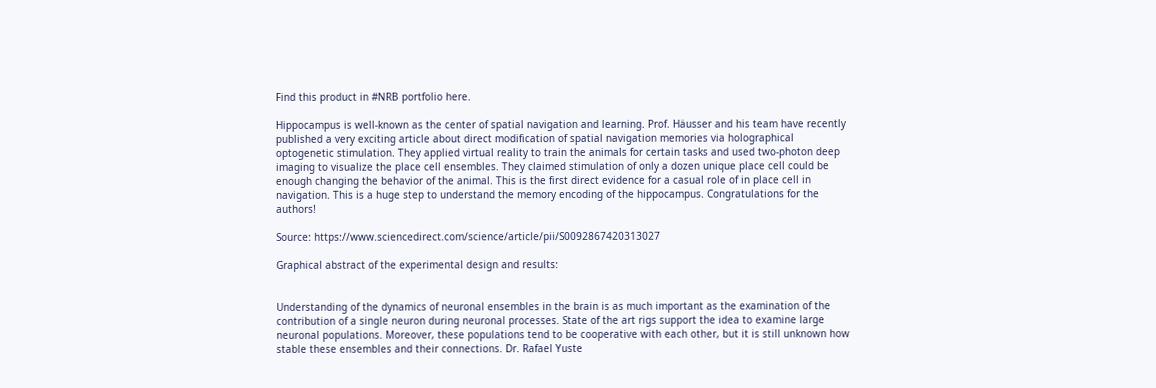Find this product in #NRB portfolio here.

Hippocampus is well-known as the center of spatial navigation and learning. Prof. Häusser and his team have recently published a very exciting article about direct modification of spatial navigation memories via holographical optogenetic stimulation. They applied virtual reality to train the animals for certain tasks and used two-photon deep imaging to visualize the place cell ensembles. They claimed stimulation of only a dozen unique place cell could be enough changing the behavior of the animal. This is the first direct evidence for a casual role of in place cell in navigation. This is a huge step to understand the memory encoding of the hippocampus. Congratulations for the authors!

Source: https://www.sciencedirect.com/science/article/pii/S0092867420313027

Graphical abstract of the experimental design and results:


Understanding of the dynamics of neuronal ensembles in the brain is as much important as the examination of the contribution of a single neuron during neuronal processes. State of the art rigs support the idea to examine large neuronal populations. Moreover, these populations tend to be cooperative with each other, but it is still unknown how stable these ensembles and their connections. Dr. Rafael Yuste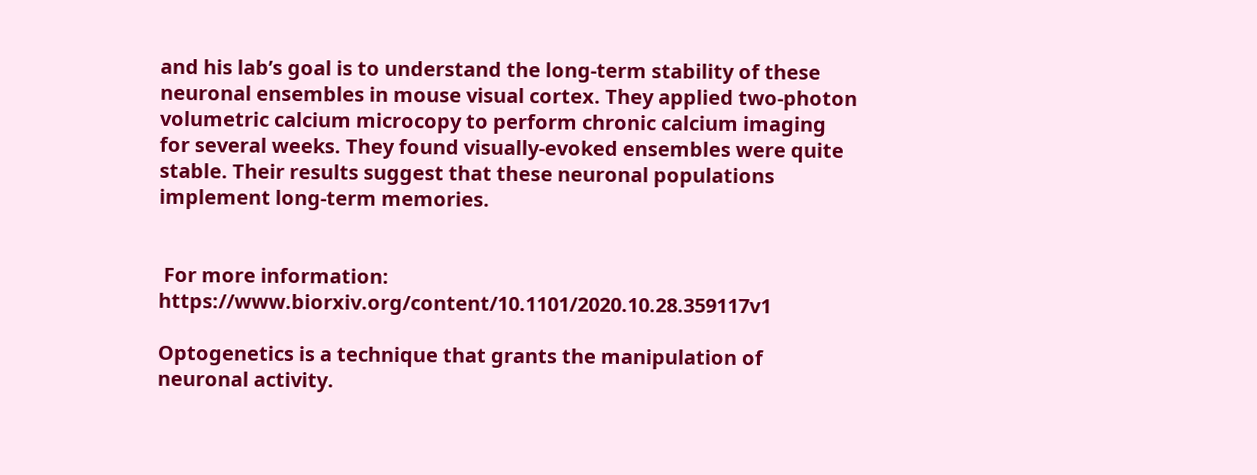and his lab’s goal is to understand the long-term stability of these neuronal ensembles in mouse visual cortex. They applied two-photon volumetric calcium microcopy to perform chronic calcium imaging for several weeks. They found visually-evoked ensembles were quite stable. Their results suggest that these neuronal populations implement long-term memories.


 For more information: https://www.biorxiv.org/content/10.1101/2020.10.28.359117v1

Optogenetics is a technique that grants the manipulation of neuronal activity.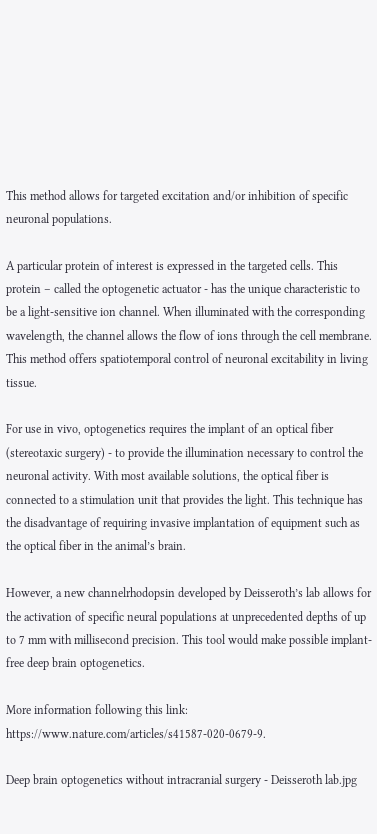This method allows for targeted excitation and/or inhibition of specific neuronal populations.

A particular protein of interest is expressed in the targeted cells. This protein – called the optogenetic actuator - has the unique characteristic to be a light-sensitive ion channel. When illuminated with the corresponding wavelength, the channel allows the flow of ions through the cell membrane. This method offers spatiotemporal control of neuronal excitability in living tissue.

For use in vivo, optogenetics requires the implant of an optical fiber (stereotaxic surgery) - to provide the illumination necessary to control the neuronal activity. With most available solutions, the optical fiber is connected to a stimulation unit that provides the light. This technique has the disadvantage of requiring invasive implantation of equipment such as the optical fiber in the animal’s brain.

However, a new channelrhodopsin developed by Deisseroth’s lab allows for the activation of specific neural populations at unprecedented depths of up to 7 mm with millisecond precision. This tool would make possible implant-free deep brain optogenetics.

More information following this link: https://www.nature.com/articles/s41587-020-0679-9.

Deep brain optogenetics without intracranial surgery - Deisseroth lab.jpg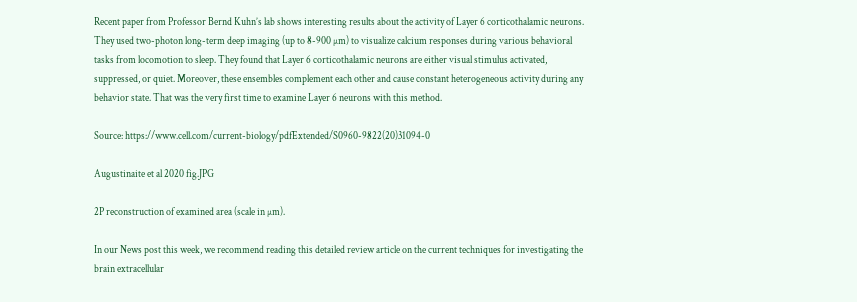Recent paper from Professor Bernd Kuhn’s lab shows interesting results about the activity of Layer 6 corticothalamic neurons. They used two-photon long-term deep imaging (up to 8-900 µm) to visualize calcium responses during various behavioral tasks from locomotion to sleep. They found that Layer 6 corticothalamic neurons are either visual stimulus activated, suppressed, or quiet. Moreover, these ensembles complement each other and cause constant heterogeneous activity during any behavior state. That was the very first time to examine Layer 6 neurons with this method.

Source: https://www.cell.com/current-biology/pdfExtended/S0960-9822(20)31094-0

Augustinaite et al 2020 fig.JPG

2P reconstruction of examined area (scale in µm).

In our News post this week, we recommend reading this detailed review article on the current techniques for investigating the brain extracellular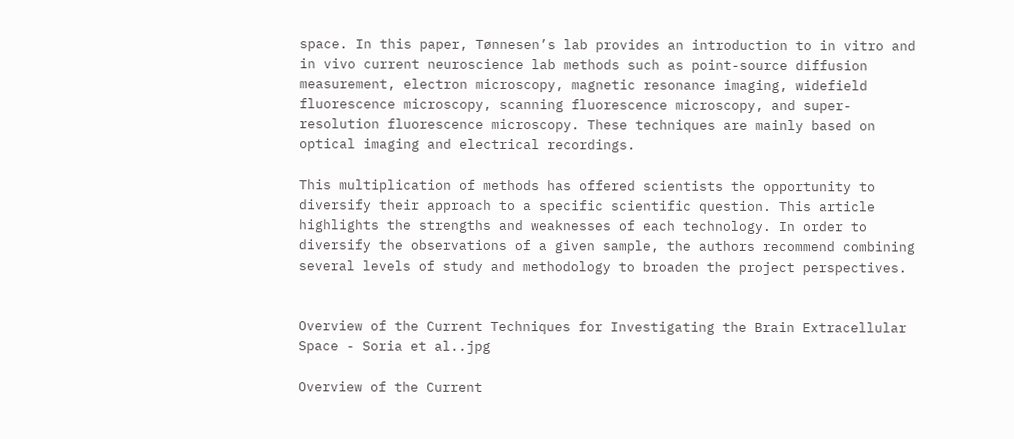space. In this paper, Tønnesen’s lab provides an introduction to in vitro and in vivo current neuroscience lab methods such as point-source diffusion measurement, electron microscopy, magnetic resonance imaging, widefield fluorescence microscopy, scanning fluorescence microscopy, and super-resolution fluorescence microscopy. These techniques are mainly based on optical imaging and electrical recordings.

This multiplication of methods has offered scientists the opportunity to diversify their approach to a specific scientific question. This article highlights the strengths and weaknesses of each technology. In order to diversify the observations of a given sample, the authors recommend combining several levels of study and methodology to broaden the project perspectives.


Overview of the Current Techniques for Investigating the Brain Extracellular Space - Soria et al..jpg

Overview of the Current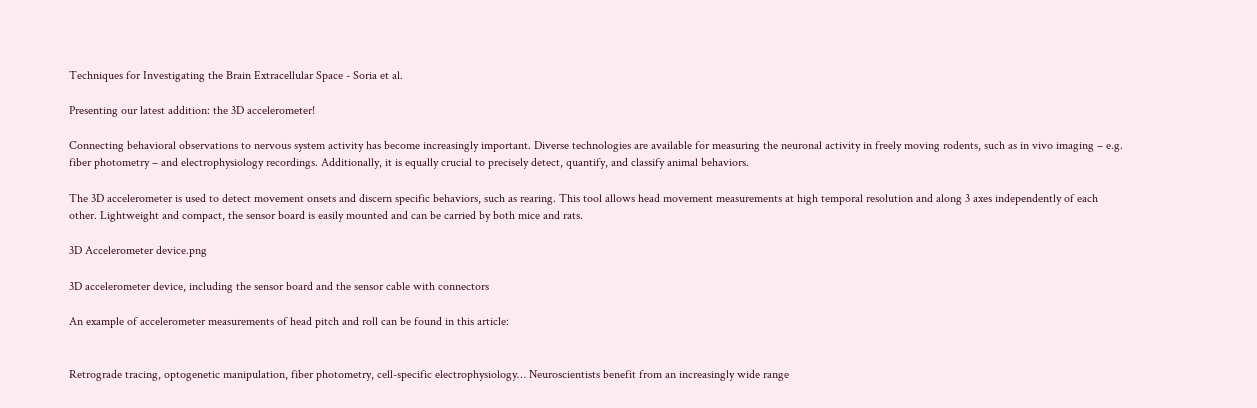Techniques for Investigating the Brain Extracellular Space - Soria et al.

Presenting our latest addition: the 3D accelerometer!

Connecting behavioral observations to nervous system activity has become increasingly important. Diverse technologies are available for measuring the neuronal activity in freely moving rodents, such as in vivo imaging – e.g. fiber photometry – and electrophysiology recordings. Additionally, it is equally crucial to precisely detect, quantify, and classify animal behaviors.

The 3D accelerometer is used to detect movement onsets and discern specific behaviors, such as rearing. This tool allows head movement measurements at high temporal resolution and along 3 axes independently of each other. Lightweight and compact, the sensor board is easily mounted and can be carried by both mice and rats.

3D Accelerometer device.png

3D accelerometer device, including the sensor board and the sensor cable with connectors

An example of accelerometer measurements of head pitch and roll can be found in this article:


Retrograde tracing, optogenetic manipulation, fiber photometry, cell-specific electrophysiology… Neuroscientists benefit from an increasingly wide range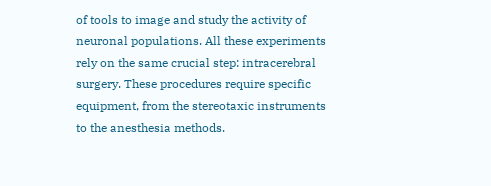of tools to image and study the activity of neuronal populations. All these experiments rely on the same crucial step: intracerebral surgery. These procedures require specific equipment, from the stereotaxic instruments to the anesthesia methods.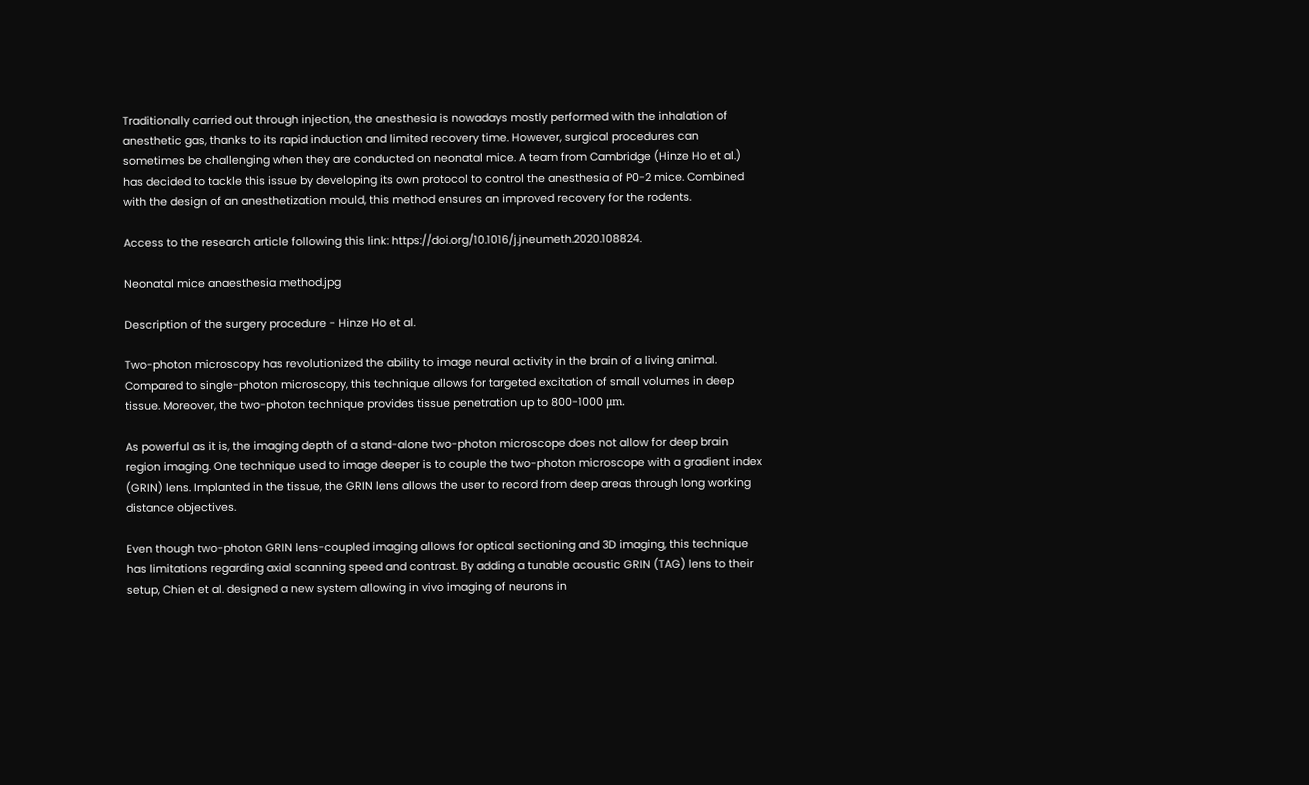Traditionally carried out through injection, the anesthesia is nowadays mostly performed with the inhalation of anesthetic gas, thanks to its rapid induction and limited recovery time. However, surgical procedures can sometimes be challenging when they are conducted on neonatal mice. A team from Cambridge (Hinze Ho et al.) has decided to tackle this issue by developing its own protocol to control the anesthesia of P0-2 mice. Combined with the design of an anesthetization mould, this method ensures an improved recovery for the rodents.

Access to the research article following this link: https://doi.org/10.1016/j.jneumeth.2020.108824.

Neonatal mice anaesthesia method.jpg

Description of the surgery procedure - Hinze Ho et al.

Two-photon microscopy has revolutionized the ability to image neural activity in the brain of a living animal. Compared to single-photon microscopy, this technique allows for targeted excitation of small volumes in deep tissue. Moreover, the two-photon technique provides tissue penetration up to 800-1000 μm.

As powerful as it is, the imaging depth of a stand-alone two-photon microscope does not allow for deep brain region imaging. One technique used to image deeper is to couple the two-photon microscope with a gradient index (GRIN) lens. Implanted in the tissue, the GRIN lens allows the user to record from deep areas through long working distance objectives.

Even though two-photon GRIN lens-coupled imaging allows for optical sectioning and 3D imaging, this technique has limitations regarding axial scanning speed and contrast. By adding a tunable acoustic GRIN (TAG) lens to their setup, Chien et al. designed a new system allowing in vivo imaging of neurons in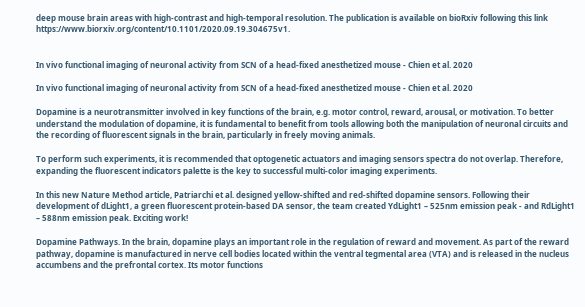deep mouse brain areas with high-contrast and high-temporal resolution. The publication is available on bioRxiv following this link https://www.biorxiv.org/content/10.1101/2020.09.19.304675v1.


In vivo functional imaging of neuronal activity from SCN of a head-fixed anesthetized mouse - Chien et al. 2020

In vivo functional imaging of neuronal activity from SCN of a head-fixed anesthetized mouse - Chien et al. 2020

Dopamine is a neurotransmitter involved in key functions of the brain, e.g. motor control, reward, arousal, or motivation. To better understand the modulation of dopamine, it is fundamental to benefit from tools allowing both the manipulation of neuronal circuits and the recording of fluorescent signals in the brain, particularly in freely moving animals.

To perform such experiments, it is recommended that optogenetic actuators and imaging sensors spectra do not overlap. Therefore, expanding the fluorescent indicators palette is the key to successful multi-color imaging experiments.

In this new Nature Method article, Patriarchi et al. designed yellow-shifted and red-shifted dopamine sensors. Following their development of dLight1, a green fluorescent protein-based DA sensor, the team created YdLight1 – 525nm emission peak - and RdLight1 – 588nm emission peak. Exciting work!

Dopamine Pathways. In the brain, dopamine plays an important role in the regulation of reward and movement. As part of the reward pathway, dopamine is manufactured in nerve cell bodies located within the ventral tegmental area (VTA) and is released in the nucleus accumbens and the prefrontal cortex. Its motor functions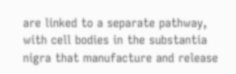are linked to a separate pathway, with cell bodies in the substantia nigra that manufacture and release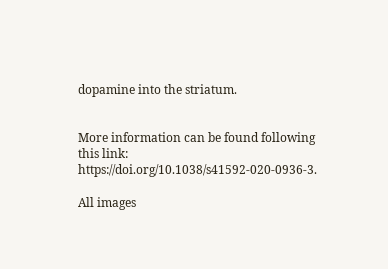dopamine into the striatum.


More information can be found following this link: https://doi.org/10.1038/s41592-020-0936-3.

All images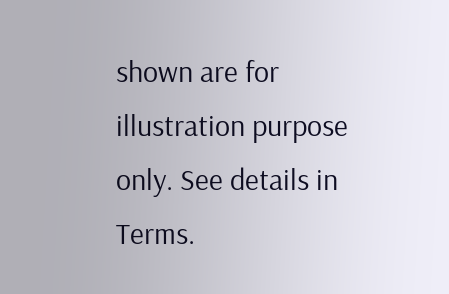shown are for illustration purpose only. See details in Terms.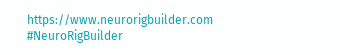https://www.neurorigbuilder.com #NeuroRigBuilder